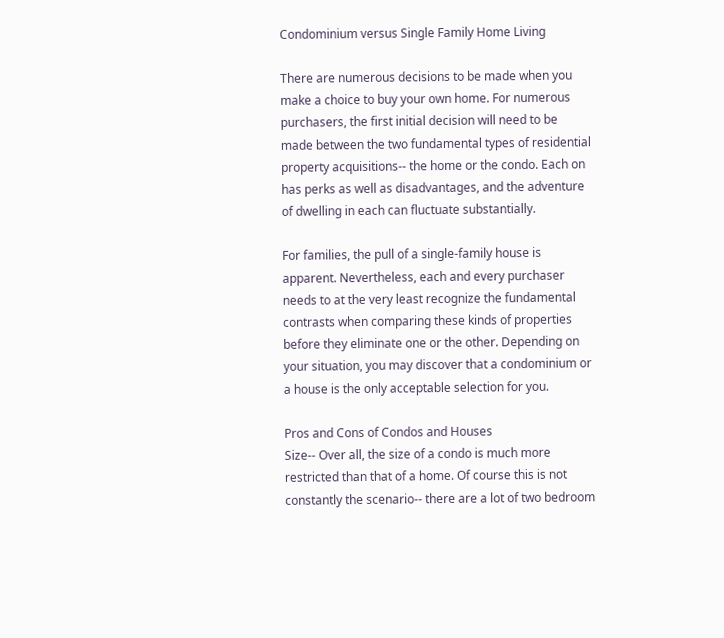Condominium versus Single Family Home Living

There are numerous decisions to be made when you make a choice to buy your own home. For numerous purchasers, the first initial decision will need to be made between the two fundamental types of residential property acquisitions-- the home or the condo. Each on has perks as well as disadvantages, and the adventure of dwelling in each can fluctuate substantially.

For families, the pull of a single-family house is apparent. Nevertheless, each and every purchaser needs to at the very least recognize the fundamental contrasts when comparing these kinds of properties before they eliminate one or the other. Depending on your situation, you may discover that a condominium or a house is the only acceptable selection for you.

Pros and Cons of Condos and Houses
Size-- Over all, the size of a condo is much more restricted than that of a home. Of course this is not constantly the scenario-- there are a lot of two bedroom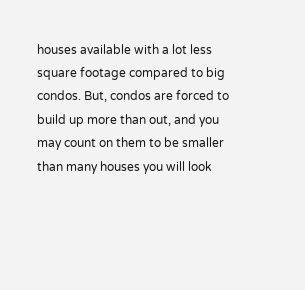houses available with a lot less square footage compared to big condos. But, condos are forced to build up more than out, and you may count on them to be smaller than many houses you will look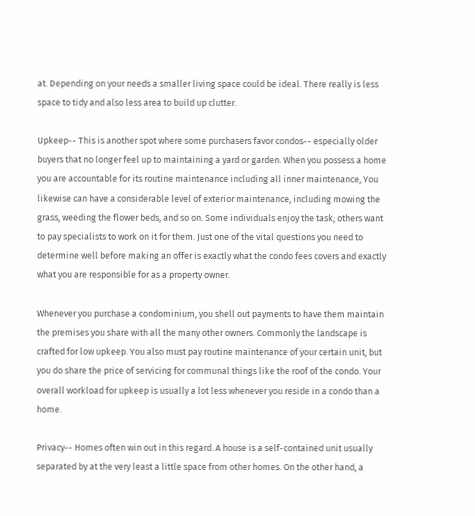at. Depending on your needs a smaller living space could be ideal. There really is less space to tidy and also less area to build up clutter.

Upkeep-- This is another spot where some purchasers favor condos-- especially older buyers that no longer feel up to maintaining a yard or garden. When you possess a home you are accountable for its routine maintenance including all inner maintenance, You likewise can have a considerable level of exterior maintenance, including mowing the grass, weeding the flower beds, and so on. Some individuals enjoy the task; others want to pay specialists to work on it for them. Just one of the vital questions you need to determine well before making an offer is exactly what the condo fees covers and exactly what you are responsible for as a property owner.

Whenever you purchase a condominium, you shell out payments to have them maintain the premises you share with all the many other owners. Commonly the landscape is crafted for low upkeep. You also must pay routine maintenance of your certain unit, but you do share the price of servicing for communal things like the roof of the condo. Your overall workload for upkeep is usually a lot less whenever you reside in a condo than a home.

Privacy-- Homes often win out in this regard. A house is a self-contained unit usually separated by at the very least a little space from other homes. On the other hand, a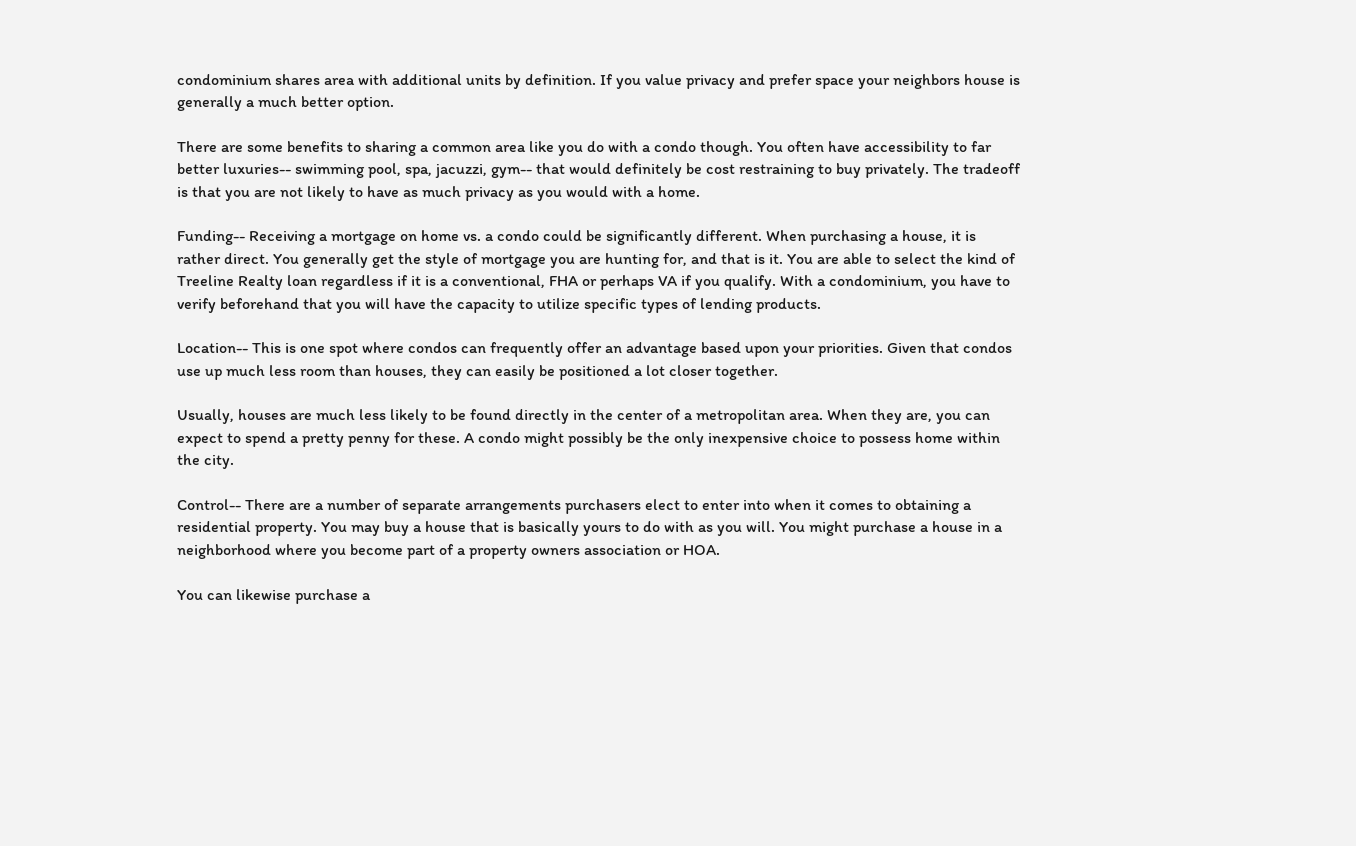condominium shares area with additional units by definition. If you value privacy and prefer space your neighbors house is generally a much better option.

There are some benefits to sharing a common area like you do with a condo though. You often have accessibility to far better luxuries-- swimming pool, spa, jacuzzi, gym-- that would definitely be cost restraining to buy privately. The tradeoff is that you are not likely to have as much privacy as you would with a home.

Funding-- Receiving a mortgage on home vs. a condo could be significantly different. When purchasing a house, it is rather direct. You generally get the style of mortgage you are hunting for, and that is it. You are able to select the kind of Treeline Realty loan regardless if it is a conventional, FHA or perhaps VA if you qualify. With a condominium, you have to verify beforehand that you will have the capacity to utilize specific types of lending products.

Location-- This is one spot where condos can frequently offer an advantage based upon your priorities. Given that condos use up much less room than houses, they can easily be positioned a lot closer together.

Usually, houses are much less likely to be found directly in the center of a metropolitan area. When they are, you can expect to spend a pretty penny for these. A condo might possibly be the only inexpensive choice to possess home within the city.

Control-- There are a number of separate arrangements purchasers elect to enter into when it comes to obtaining a residential property. You may buy a house that is basically yours to do with as you will. You might purchase a house in a neighborhood where you become part of a property owners association or HOA.

You can likewise purchase a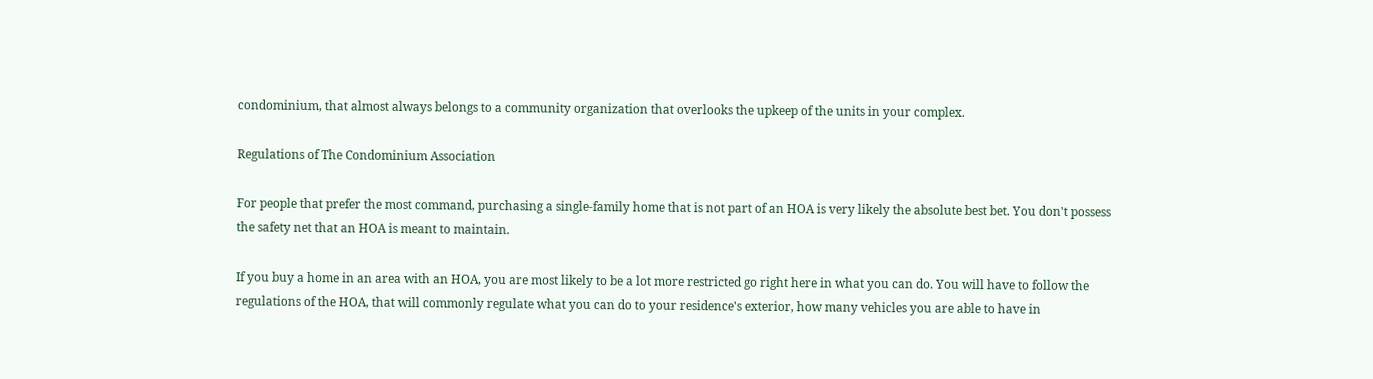condominium, that almost always belongs to a community organization that overlooks the upkeep of the units in your complex.

Regulations of The Condominium Association

For people that prefer the most command, purchasing a single-family home that is not part of an HOA is very likely the absolute best bet. You don't possess the safety net that an HOA is meant to maintain.

If you buy a home in an area with an HOA, you are most likely to be a lot more restricted go right here in what you can do. You will have to follow the regulations of the HOA, that will commonly regulate what you can do to your residence's exterior, how many vehicles you are able to have in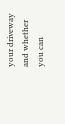your driveway and whether you can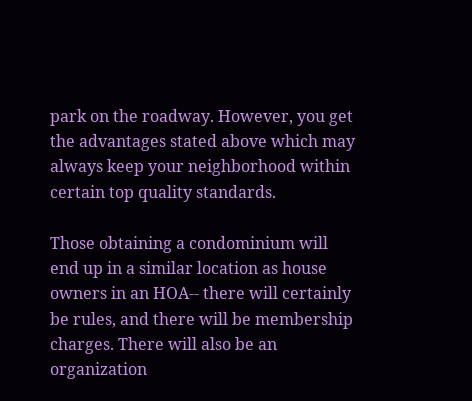park on the roadway. However, you get the advantages stated above which may always keep your neighborhood within certain top quality standards.

Those obtaining a condominium will end up in a similar location as house owners in an HOA-- there will certainly be rules, and there will be membership charges. There will also be an organization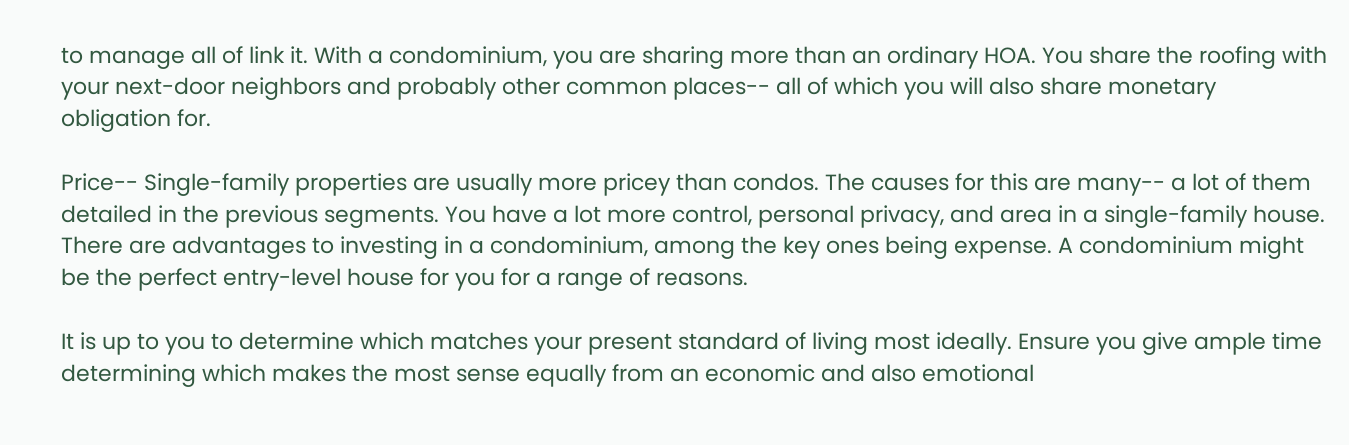to manage all of link it. With a condominium, you are sharing more than an ordinary HOA. You share the roofing with your next-door neighbors and probably other common places-- all of which you will also share monetary obligation for.

Price-- Single-family properties are usually more pricey than condos. The causes for this are many-- a lot of them detailed in the previous segments. You have a lot more control, personal privacy, and area in a single-family house. There are advantages to investing in a condominium, among the key ones being expense. A condominium might be the perfect entry-level house for you for a range of reasons.

It is up to you to determine which matches your present standard of living most ideally. Ensure you give ample time determining which makes the most sense equally from an economic and also emotional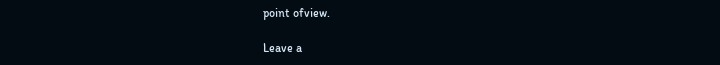point ofview.

Leave a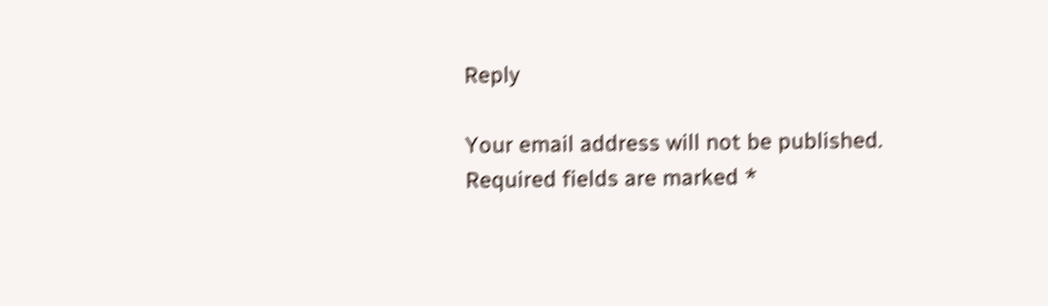Reply

Your email address will not be published. Required fields are marked *